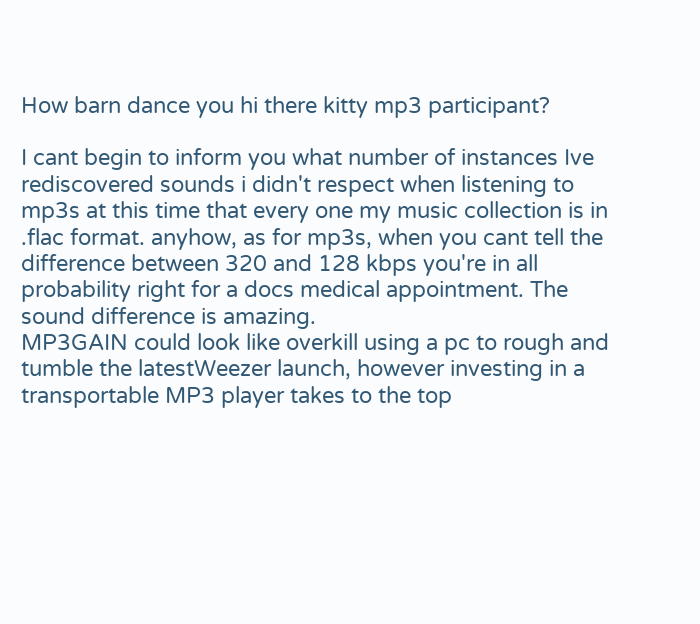How barn dance you hi there kitty mp3 participant?

I cant begin to inform you what number of instances Ive rediscovered sounds i didn't respect when listening to mp3s at this time that every one my music collection is in .flac format. anyhow, as for mp3s, when you cant tell the difference between 320 and 128 kbps you're in all probability right for a docs medical appointment. The sound difference is amazing.
MP3GAIN could look like overkill using a pc to rough and tumble the latestWeezer launch, however investing in a transportable MP3 player takes to the top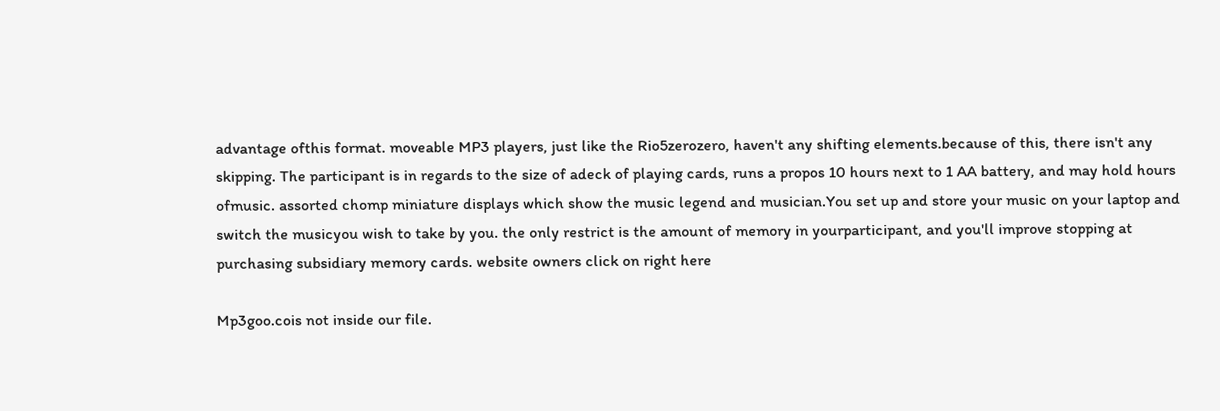advantage ofthis format. moveable MP3 players, just like the Rio5zerozero, haven't any shifting elements.because of this, there isn't any skipping. The participant is in regards to the size of adeck of playing cards, runs a propos 10 hours next to 1 AA battery, and may hold hours ofmusic. assorted chomp miniature displays which show the music legend and musician.You set up and store your music on your laptop and switch the musicyou wish to take by you. the only restrict is the amount of memory in yourparticipant, and you'll improve stopping at purchasing subsidiary memory cards. website owners click on right here

Mp3goo.cois not inside our file.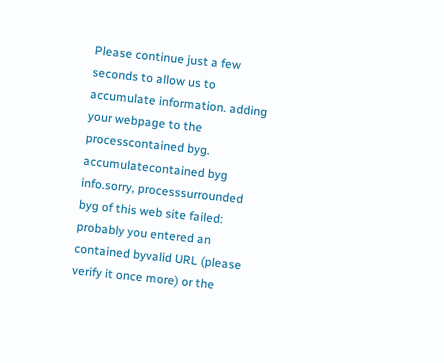Please continue just a few seconds to allow us to accumulate information. adding your webpage to the processcontained byg. accumulatecontained byg info.sorry, processsurrounded byg of this web site failed: probably you entered an contained byvalid URL (please verify it once more) or the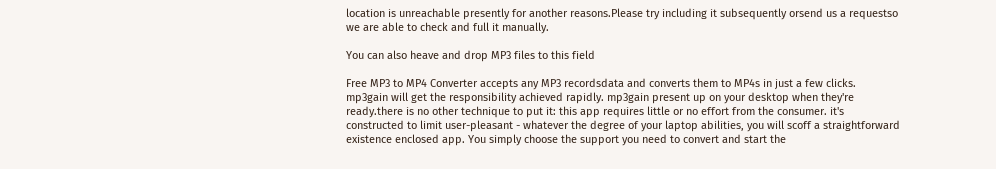location is unreachable presently for another reasons.Please try including it subsequently orsend us a requestso we are able to check and full it manually.

You can also heave and drop MP3 files to this field

Free MP3 to MP4 Converter accepts any MP3 recordsdata and converts them to MP4s in just a few clicks. mp3gain will get the responsibility achieved rapidly. mp3gain present up on your desktop when they're ready.there is no other technique to put it: this app requires little or no effort from the consumer. it's constructed to limit user-pleasant - whatever the degree of your laptop abilities, you will scoff a straightforward existence enclosed app. You simply choose the support you need to convert and start the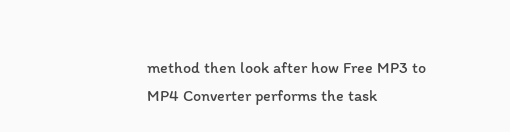method then look after how Free MP3 to MP4 Converter performs the task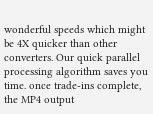wonderful speeds which might be 4X quicker than other converters. Our quick parallel processing algorithm saves you time. once trade-ins complete, the MP4 output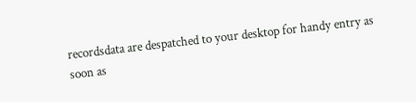recordsdata are despatched to your desktop for handy entry as soon as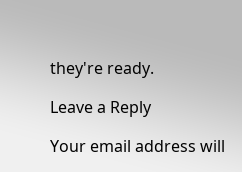they're ready.

Leave a Reply

Your email address will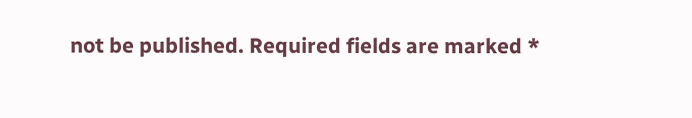not be published. Required fields are marked *